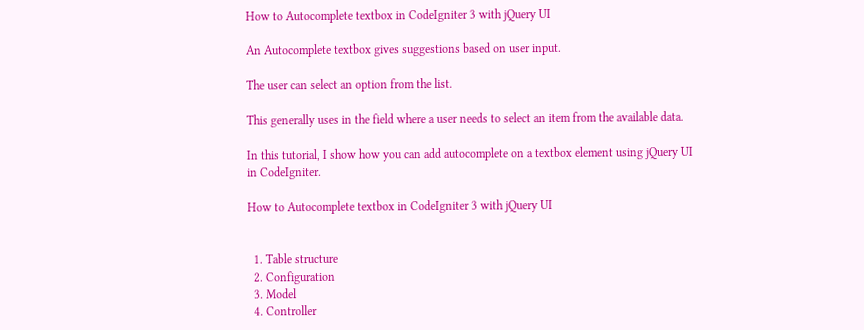How to Autocomplete textbox in CodeIgniter 3 with jQuery UI

An Autocomplete textbox gives suggestions based on user input.

The user can select an option from the list.

This generally uses in the field where a user needs to select an item from the available data.

In this tutorial, I show how you can add autocomplete on a textbox element using jQuery UI in CodeIgniter.

How to Autocomplete textbox in CodeIgniter 3 with jQuery UI


  1. Table structure
  2. Configuration
  3. Model
  4. Controller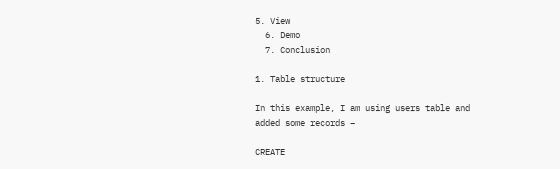5. View
  6. Demo
  7. Conclusion

1. Table structure

In this example, I am using users table and added some records –

CREATE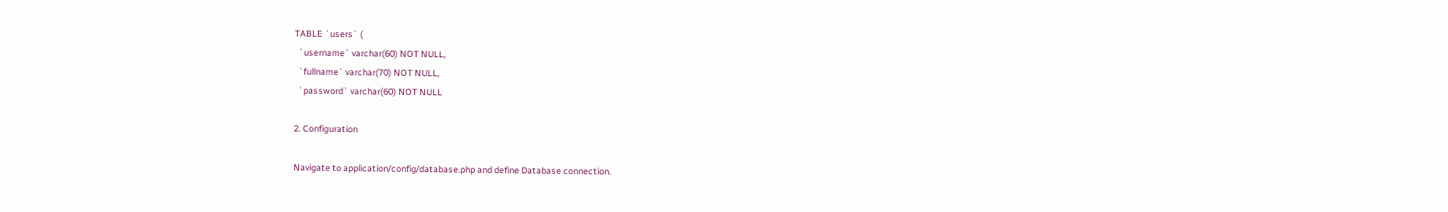TABLE `users` (
  `username` varchar(60) NOT NULL,
  `fullname` varchar(70) NOT NULL,
  `password` varchar(60) NOT NULL

2. Configuration

Navigate to application/config/database.php and define Database connection.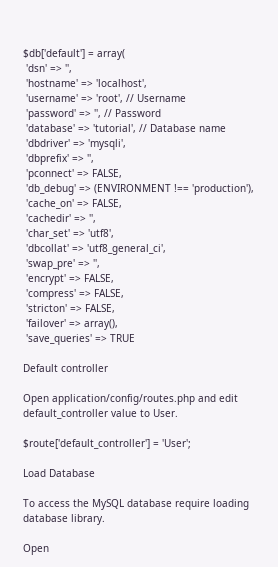$db['default'] = array(
 'dsn' => '',
 'hostname' => 'localhost',
 'username' => 'root', // Username
 'password' => '', // Password
 'database' => 'tutorial', // Database name
 'dbdriver' => 'mysqli',
 'dbprefix' => '',
 'pconnect' => FALSE,
 'db_debug' => (ENVIRONMENT !== 'production'),
 'cache_on' => FALSE,
 'cachedir' => '',
 'char_set' => 'utf8',
 'dbcollat' => 'utf8_general_ci',
 'swap_pre' => '',
 'encrypt' => FALSE,
 'compress' => FALSE,
 'stricton' => FALSE,
 'failover' => array(),
 'save_queries' => TRUE

Default controller

Open application/config/routes.php and edit default_controller value to User.

$route['default_controller'] = 'User';

Load Database

To access the MySQL database require loading database library.

Open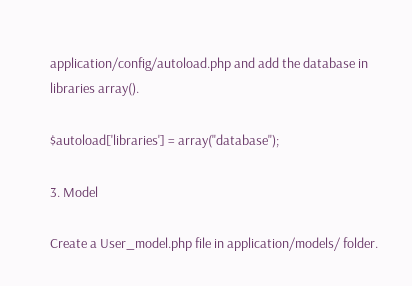application/config/autoload.php and add the database in libraries array().

$autoload['libraries'] = array("database");

3. Model

Create a User_model.php file in application/models/ folder.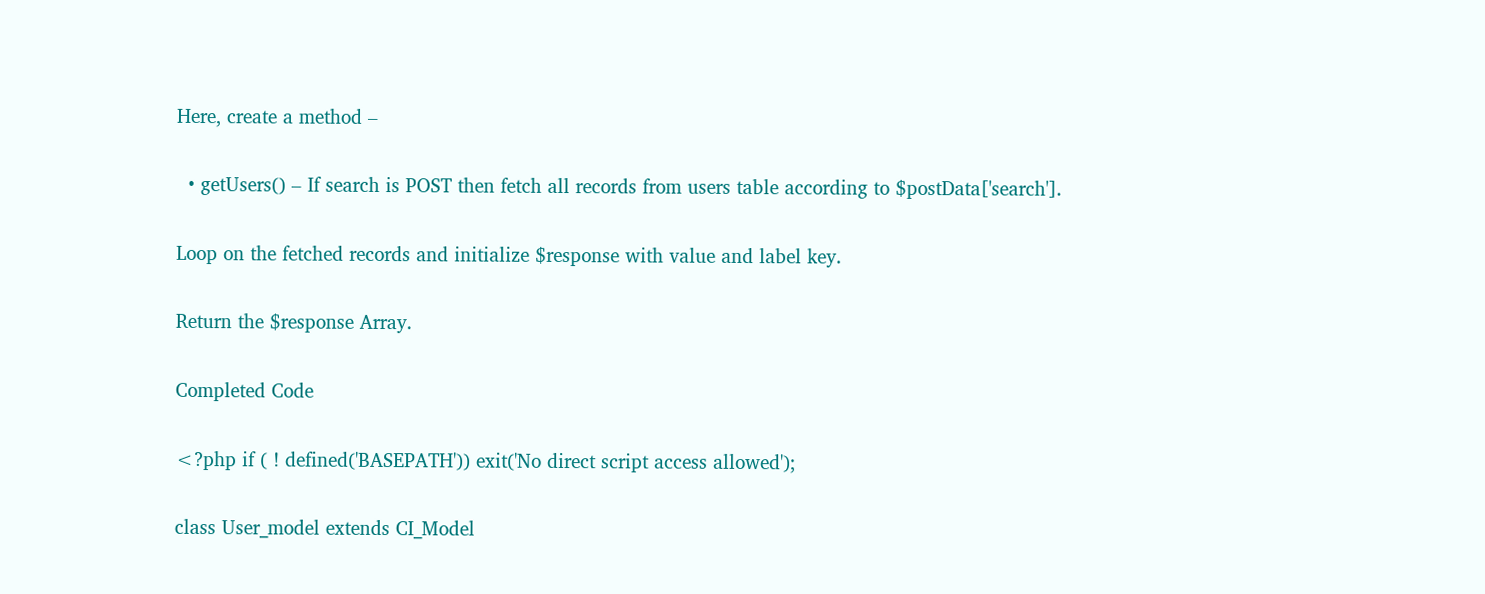Here, create a method –

  • getUsers() – If search is POST then fetch all records from users table according to $postData['search'].

Loop on the fetched records and initialize $response with value and label key.

Return the $response Array.

Completed Code

<?php if ( ! defined('BASEPATH')) exit('No direct script access allowed');

class User_model extends CI_Model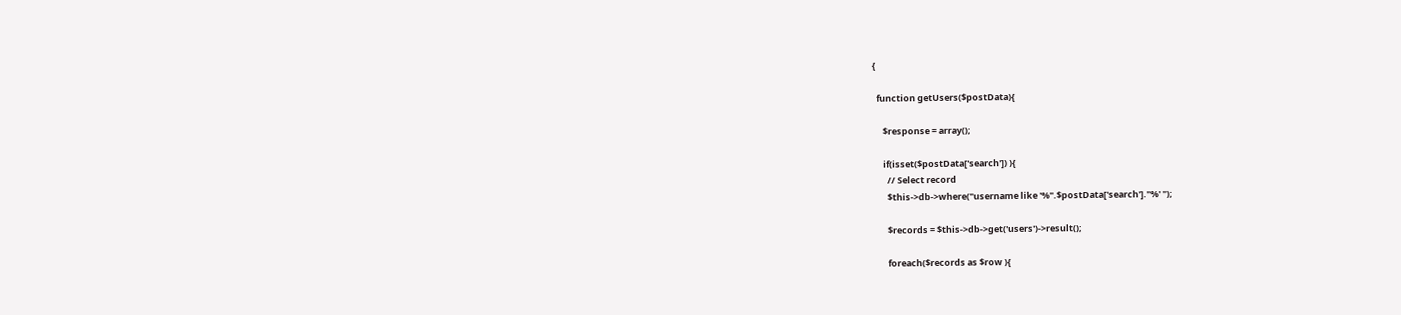{

  function getUsers($postData){

     $response = array();

     if(isset($postData['search']) ){
       // Select record
       $this->db->where("username like '%".$postData['search']."%' ");

       $records = $this->db->get('users')->result();

       foreach($records as $row ){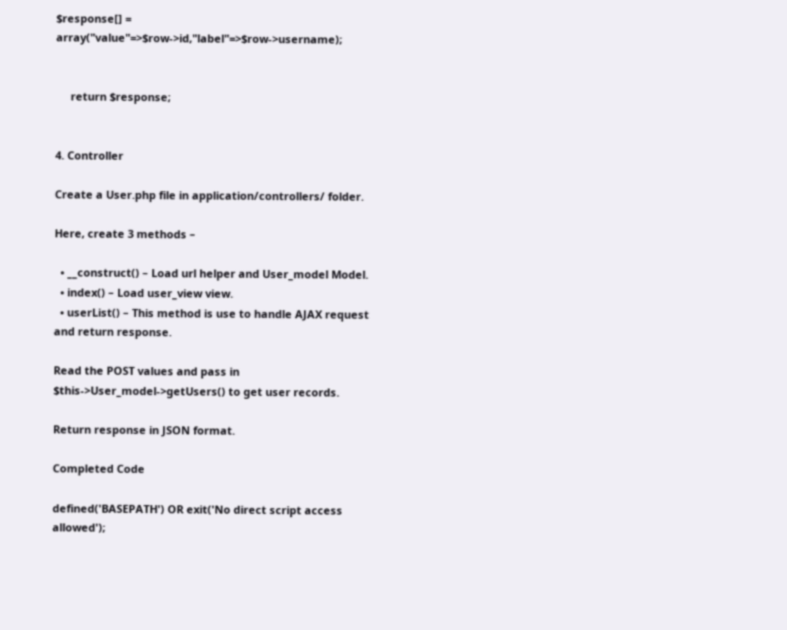$response[] = array("value"=>$row->id,"label"=>$row->username);


     return $response;


4. Controller

Create a User.php file in application/controllers/ folder.

Here, create 3 methods –

  • __construct() – Load url helper and User_model Model.
  • index() – Load user_view view.
  • userList() – This method is use to handle AJAX request and return response.

Read the POST values and pass in $this->User_model->getUsers() to get user records.

Return response in JSON format.

Completed Code

defined('BASEPATH') OR exit('No direct script access allowed');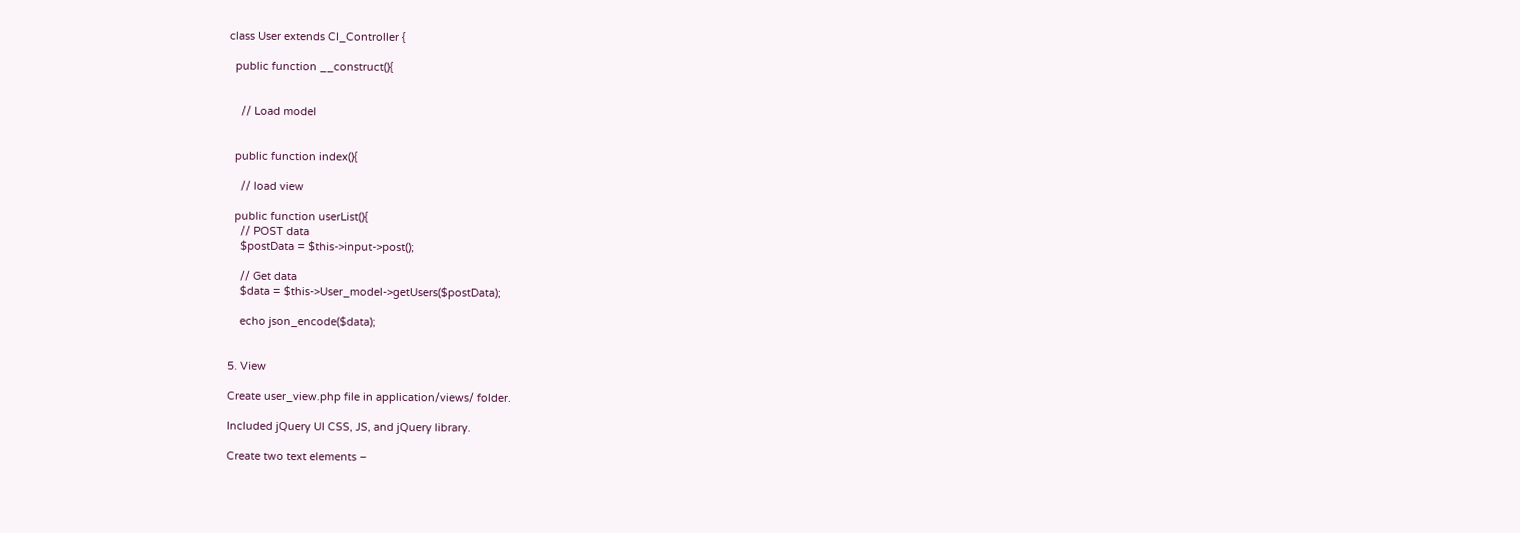class User extends CI_Controller {

  public function __construct(){


    // Load model


  public function index(){

    // load view

  public function userList(){
    // POST data
    $postData = $this->input->post();

    // Get data
    $data = $this->User_model->getUsers($postData);

    echo json_encode($data);


5. View

Create user_view.php file in application/views/ folder.

Included jQuery UI CSS, JS, and jQuery library.

Create two text elements –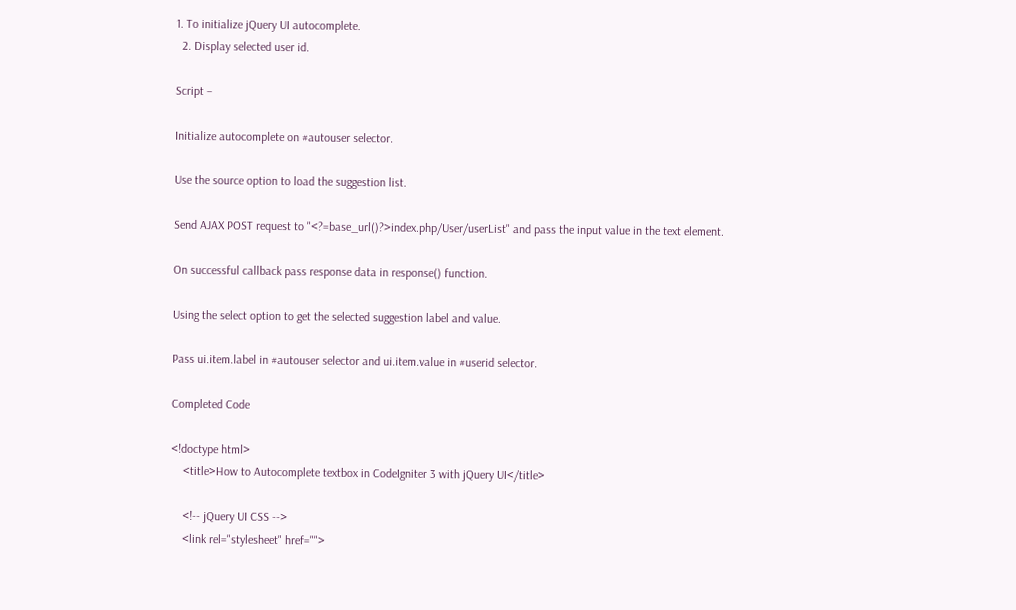1. To initialize jQuery UI autocomplete.
  2. Display selected user id.

Script –

Initialize autocomplete on #autouser selector.

Use the source option to load the suggestion list.

Send AJAX POST request to "<?=base_url()?>index.php/User/userList" and pass the input value in the text element.

On successful callback pass response data in response() function.

Using the select option to get the selected suggestion label and value.

Pass ui.item.label in #autouser selector and ui.item.value in #userid selector.

Completed Code

<!doctype html>
    <title>How to Autocomplete textbox in CodeIgniter 3 with jQuery UI</title>

    <!-- jQuery UI CSS -->
    <link rel="stylesheet" href="">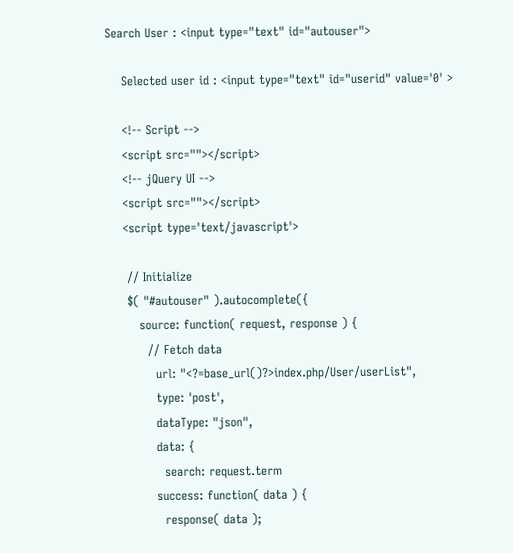Search User : <input type="text" id="autouser">

    Selected user id : <input type="text" id="userid" value='0' >

    <!-- Script -->
    <script src=""></script>
    <!-- jQuery UI -->
    <script src=""></script>
    <script type='text/javascript'>

     // Initialize
     $( "#autouser" ).autocomplete({
        source: function( request, response ) {
          // Fetch data
            url: "<?=base_url()?>index.php/User/userList",
            type: 'post',
            dataType: "json",
            data: {
              search: request.term
            success: function( data ) {
              response( data );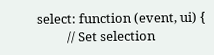select: function (event, ui) {
          // Set selection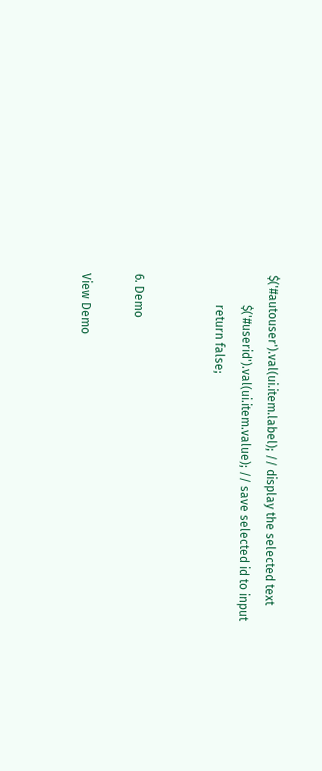$('#autouser').val(ui.item.label); // display the selected text
          $('#userid').val(ui.item.value); // save selected id to input
          return false;


6. Demo

View Demo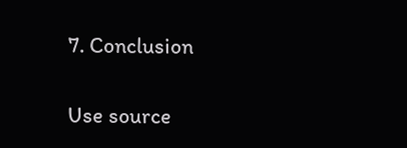7. Conclusion

Use source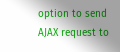option to send AJAX request to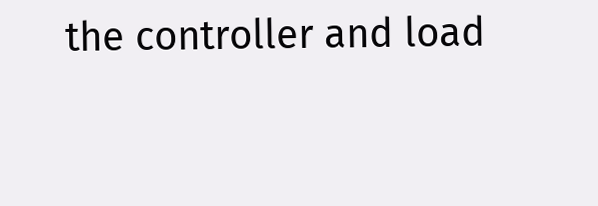the controller and load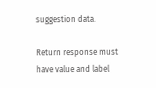suggestion data.

Return response must have value and label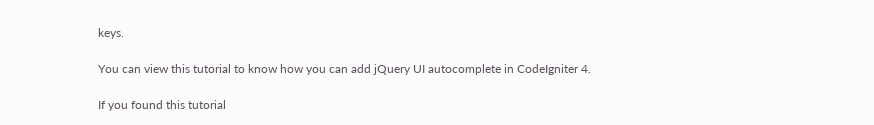keys.

You can view this tutorial to know how you can add jQuery UI autocomplete in CodeIgniter 4.

If you found this tutorial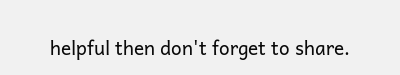helpful then don't forget to share.